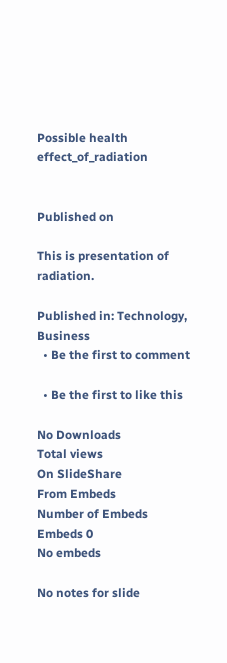Possible health effect_of_radiation


Published on

This is presentation of radiation.

Published in: Technology, Business
  • Be the first to comment

  • Be the first to like this

No Downloads
Total views
On SlideShare
From Embeds
Number of Embeds
Embeds 0
No embeds

No notes for slide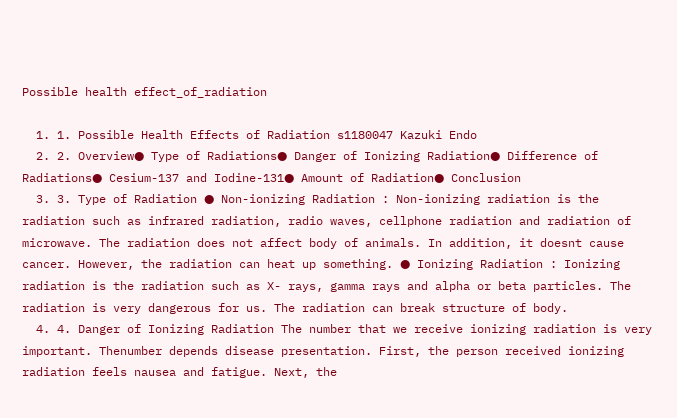Possible health effect_of_radiation

  1. 1. Possible Health Effects of Radiation s1180047 Kazuki Endo
  2. 2. Overview● Type of Radiations● Danger of Ionizing Radiation● Difference of Radiations● Cesium-137 and Iodine-131● Amount of Radiation● Conclusion
  3. 3. Type of Radiation ● Non-ionizing Radiation : Non-ionizing radiation is the radiation such as infrared radiation, radio waves, cellphone radiation and radiation of microwave. The radiation does not affect body of animals. In addition, it doesnt cause cancer. However, the radiation can heat up something. ● Ionizing Radiation : Ionizing radiation is the radiation such as X- rays, gamma rays and alpha or beta particles. The radiation is very dangerous for us. The radiation can break structure of body.
  4. 4. Danger of Ionizing Radiation The number that we receive ionizing radiation is very important. Thenumber depends disease presentation. First, the person received ionizing radiation feels nausea and fatigue. Next, the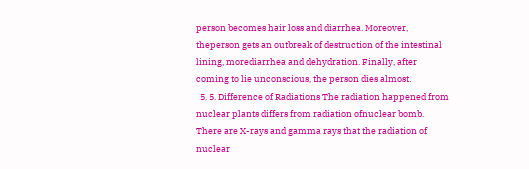person becomes hair loss and diarrhea. Moreover, theperson gets an outbreak of destruction of the intestinal lining, morediarrhea and dehydration. Finally, after coming to lie unconscious, the person dies almost.
  5. 5. Difference of Radiations The radiation happened from nuclear plants differs from radiation ofnuclear bomb. There are X-rays and gamma rays that the radiation of nuclear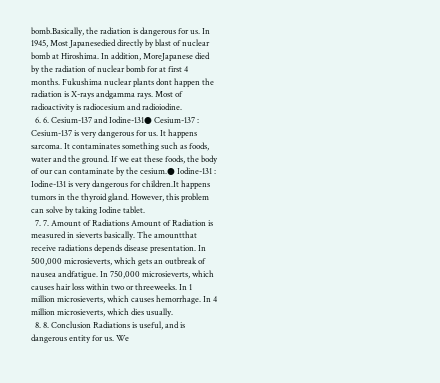bomb.Basically, the radiation is dangerous for us. In 1945, Most Japanesedied directly by blast of nuclear bomb at Hiroshima. In addition, MoreJapanese died by the radiation of nuclear bomb for at first 4 months. Fukushima nuclear plants dont happen the radiation is X-rays andgamma rays. Most of radioactivity is radiocesium and radioiodine.
  6. 6. Cesium-137 and Iodine-131● Cesium-137 : Cesium-137 is very dangerous for us. It happens sarcoma. It contaminates something such as foods, water and the ground. If we eat these foods, the body of our can contaminate by the cesium.● Iodine-131 : Iodine-131 is very dangerous for children.It happens tumors in the thyroid gland. However, this problem can solve by taking Iodine tablet.
  7. 7. Amount of Radiations Amount of Radiation is measured in sieverts basically. The amountthat receive radiations depends disease presentation. In 500,000 microsieverts, which gets an outbreak of nausea andfatigue. In 750,000 microsieverts, which causes hair loss within two or threeweeks. In 1 million microsieverts, which causes hemorrhage. In 4 million microsieverts, which dies usually.
  8. 8. Conclusion Radiations is useful, and is dangerous entity for us. We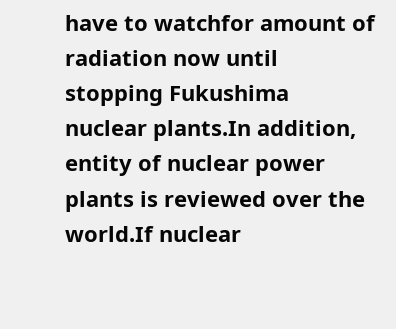have to watchfor amount of radiation now until stopping Fukushima nuclear plants.In addition, entity of nuclear power plants is reviewed over the world.If nuclear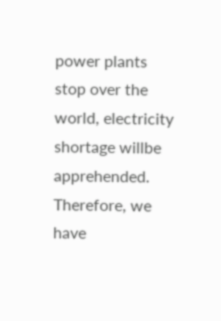power plants stop over the world, electricity shortage willbe apprehended. Therefore, we have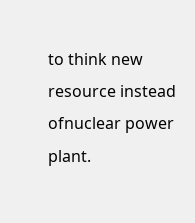to think new resource instead ofnuclear power plant.